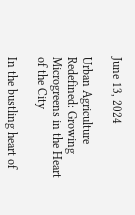June 13, 2024

Urban Agriculture Redefined: Growing Microgreens in the Heart of the City

In the bustling heart of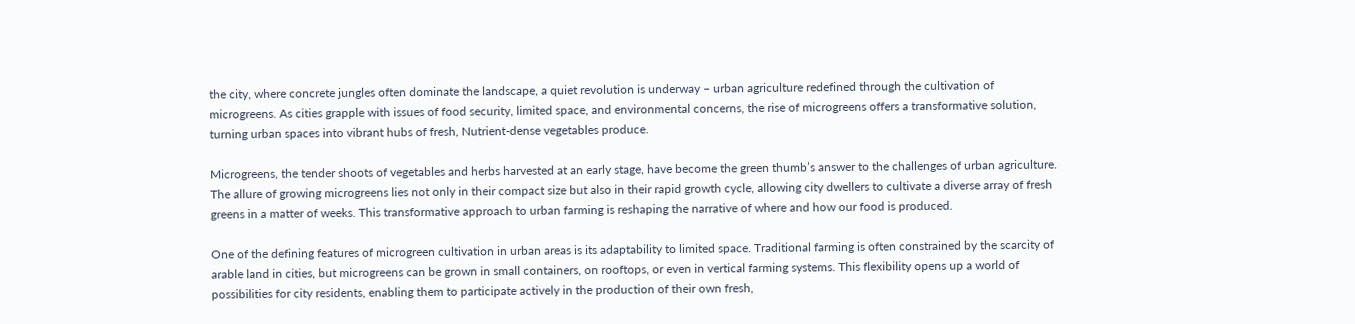the city, where concrete jungles often dominate the landscape, a quiet revolution is underway – urban agriculture redefined through the cultivation of microgreens. As cities grapple with issues of food security, limited space, and environmental concerns, the rise of microgreens offers a transformative solution, turning urban spaces into vibrant hubs of fresh, Nutrient-dense vegetables produce.

Microgreens, the tender shoots of vegetables and herbs harvested at an early stage, have become the green thumb’s answer to the challenges of urban agriculture. The allure of growing microgreens lies not only in their compact size but also in their rapid growth cycle, allowing city dwellers to cultivate a diverse array of fresh greens in a matter of weeks. This transformative approach to urban farming is reshaping the narrative of where and how our food is produced.

One of the defining features of microgreen cultivation in urban areas is its adaptability to limited space. Traditional farming is often constrained by the scarcity of arable land in cities, but microgreens can be grown in small containers, on rooftops, or even in vertical farming systems. This flexibility opens up a world of possibilities for city residents, enabling them to participate actively in the production of their own fresh,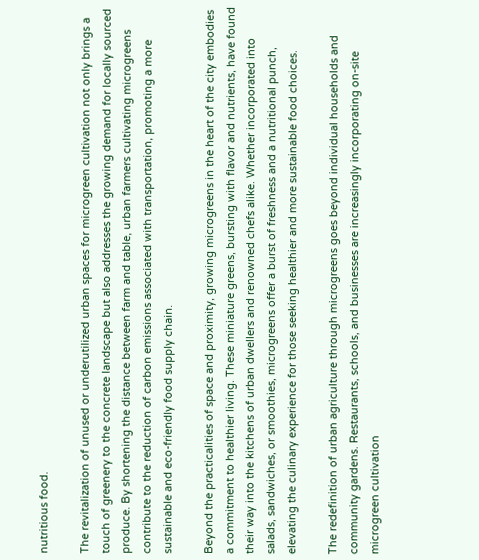nutritious food.

The revitalization of unused or underutilized urban spaces for microgreen cultivation not only brings a touch of greenery to the concrete landscape but also addresses the growing demand for locally sourced produce. By shortening the distance between farm and table, urban farmers cultivating microgreens contribute to the reduction of carbon emissions associated with transportation, promoting a more sustainable and eco-friendly food supply chain.

Beyond the practicalities of space and proximity, growing microgreens in the heart of the city embodies a commitment to healthier living. These miniature greens, bursting with flavor and nutrients, have found their way into the kitchens of urban dwellers and renowned chefs alike. Whether incorporated into salads, sandwiches, or smoothies, microgreens offer a burst of freshness and a nutritional punch, elevating the culinary experience for those seeking healthier and more sustainable food choices.

The redefinition of urban agriculture through microgreens goes beyond individual households and community gardens. Restaurants, schools, and businesses are increasingly incorporating on-site microgreen cultivation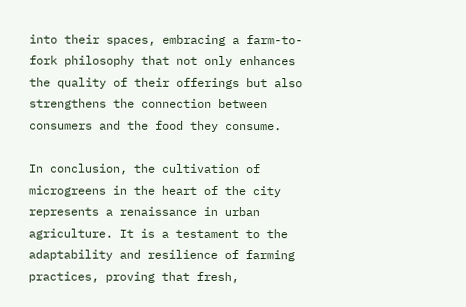into their spaces, embracing a farm-to-fork philosophy that not only enhances the quality of their offerings but also strengthens the connection between consumers and the food they consume.

In conclusion, the cultivation of microgreens in the heart of the city represents a renaissance in urban agriculture. It is a testament to the adaptability and resilience of farming practices, proving that fresh,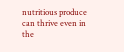nutritious produce can thrive even in the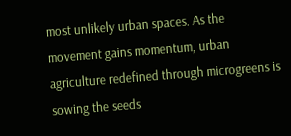most unlikely urban spaces. As the movement gains momentum, urban agriculture redefined through microgreens is sowing the seeds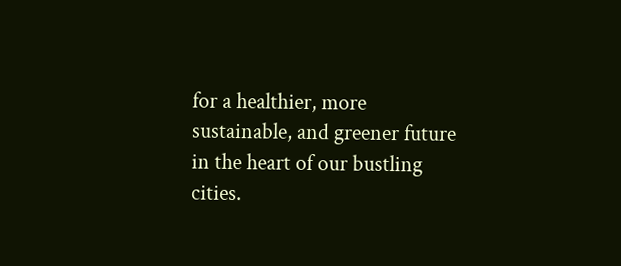for a healthier, more sustainable, and greener future in the heart of our bustling cities.